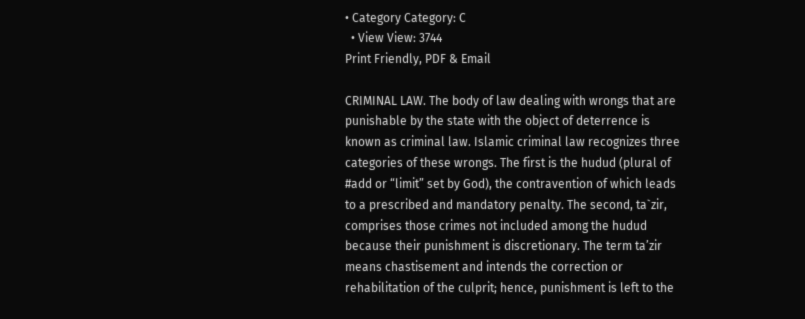• Category Category: C
  • View View: 3744
Print Friendly, PDF & Email

CRIMINAL LAW. The body of law dealing with wrongs that are punishable by the state with the object of deterrence is known as criminal law. Islamic criminal law recognizes three categories of these wrongs. The first is the hudud (plural of #add or “limit” set by God), the contravention of which leads to a prescribed and mandatory penalty. The second, ta`zir, comprises those crimes not included among the hudud because their punishment is discretionary. The term ta’zir means chastisement and intends the correction or rehabilitation of the culprit; hence, punishment is left to the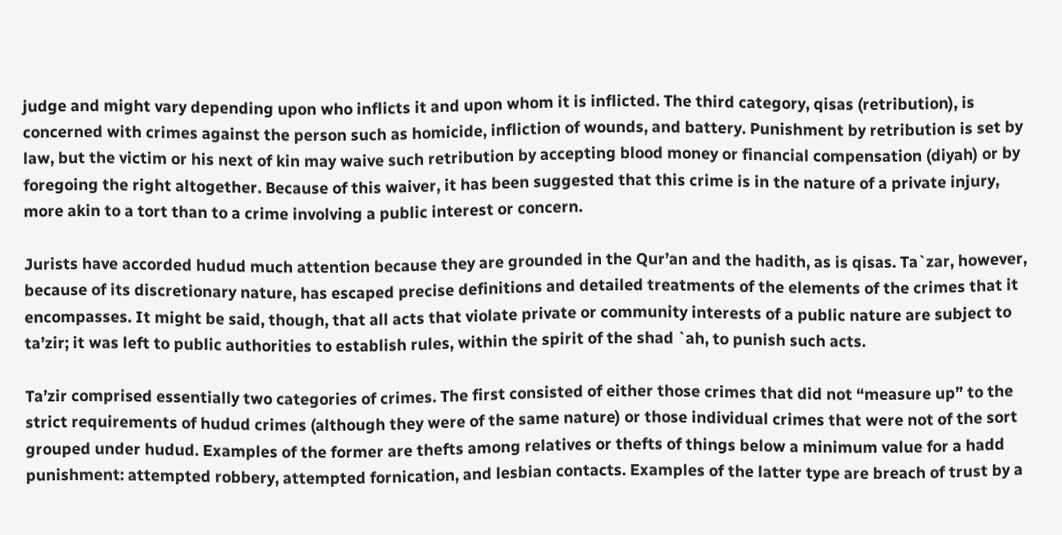judge and might vary depending upon who inflicts it and upon whom it is inflicted. The third category, qisas (retribution), is concerned with crimes against the person such as homicide, infliction of wounds, and battery. Punishment by retribution is set by law, but the victim or his next of kin may waive such retribution by accepting blood money or financial compensation (diyah) or by foregoing the right altogether. Because of this waiver, it has been suggested that this crime is in the nature of a private injury, more akin to a tort than to a crime involving a public interest or concern.

Jurists have accorded hudud much attention because they are grounded in the Qur’an and the hadith, as is qisas. Ta`zar, however, because of its discretionary nature, has escaped precise definitions and detailed treatments of the elements of the crimes that it encompasses. It might be said, though, that all acts that violate private or community interests of a public nature are subject to ta’zir; it was left to public authorities to establish rules, within the spirit of the shad `ah, to punish such acts.

Ta’zir comprised essentially two categories of crimes. The first consisted of either those crimes that did not “measure up” to the strict requirements of hudud crimes (although they were of the same nature) or those individual crimes that were not of the sort grouped under hudud. Examples of the former are thefts among relatives or thefts of things below a minimum value for a hadd punishment: attempted robbery, attempted fornication, and lesbian contacts. Examples of the latter type are breach of trust by a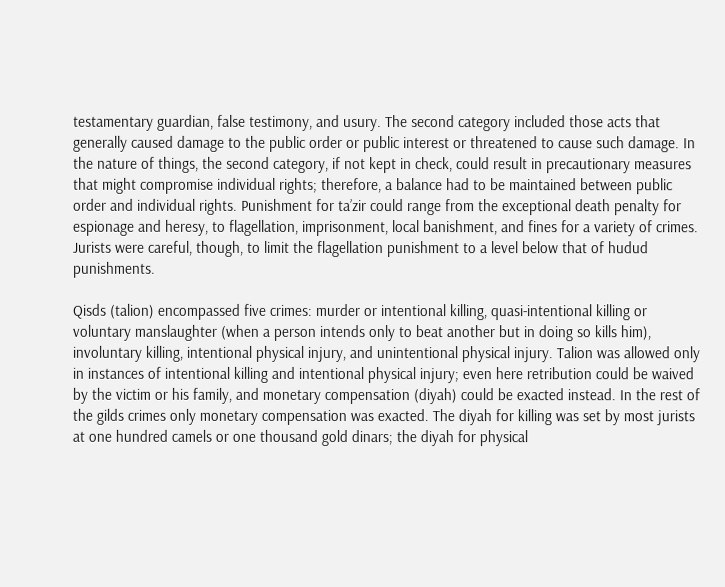testamentary guardian, false testimony, and usury. The second category included those acts that generally caused damage to the public order or public interest or threatened to cause such damage. In the nature of things, the second category, if not kept in check, could result in precautionary measures that might compromise individual rights; therefore, a balance had to be maintained between public order and individual rights. Punishment for ta’zir could range from the exceptional death penalty for espionage and heresy, to flagellation, imprisonment, local banishment, and fines for a variety of crimes. Jurists were careful, though, to limit the flagellation punishment to a level below that of hudud punishments.

Qisds (talion) encompassed five crimes: murder or intentional killing, quasi-intentional killing or voluntary manslaughter (when a person intends only to beat another but in doing so kills him), involuntary killing, intentional physical injury, and unintentional physical injury. Talion was allowed only in instances of intentional killing and intentional physical injury; even here retribution could be waived by the victim or his family, and monetary compensation (diyah) could be exacted instead. In the rest of the gilds crimes only monetary compensation was exacted. The diyah for killing was set by most jurists at one hundred camels or one thousand gold dinars; the diyah for physical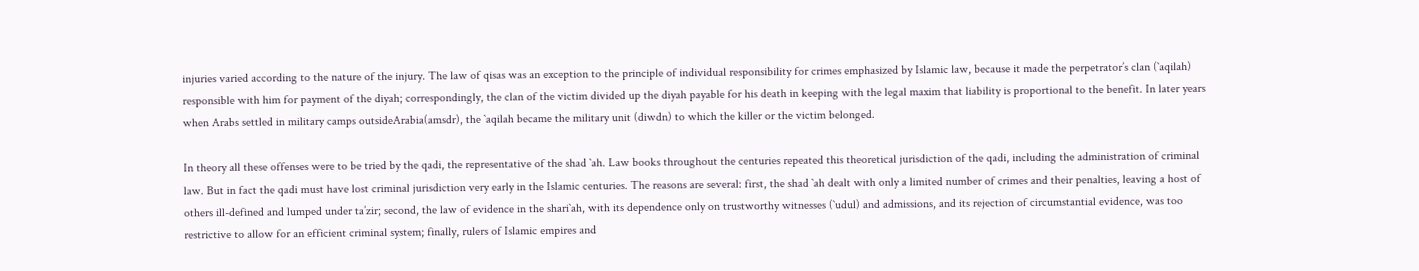injuries varied according to the nature of the injury. The law of qisas was an exception to the principle of individual responsibility for crimes emphasized by Islamic law, because it made the perpetrator’s clan (`aqilah) responsible with him for payment of the diyah; correspondingly, the clan of the victim divided up the diyah payable for his death in keeping with the legal maxim that liability is proportional to the benefit. In later years when Arabs settled in military camps outsideArabia(amsdr), the `aqilah became the military unit (diwdn) to which the killer or the victim belonged.

In theory all these offenses were to be tried by the qadi, the representative of the shad `ah. Law books throughout the centuries repeated this theoretical jurisdiction of the qadi, including the administration of criminal law. But in fact the qadi must have lost criminal jurisdiction very early in the Islamic centuries. The reasons are several: first, the shad `ah dealt with only a limited number of crimes and their penalties, leaving a host of others ill-defined and lumped under ta’zir; second, the law of evidence in the shari`ah, with its dependence only on trustworthy witnesses (`udul) and admissions, and its rejection of circumstantial evidence, was too restrictive to allow for an efficient criminal system; finally, rulers of Islamic empires and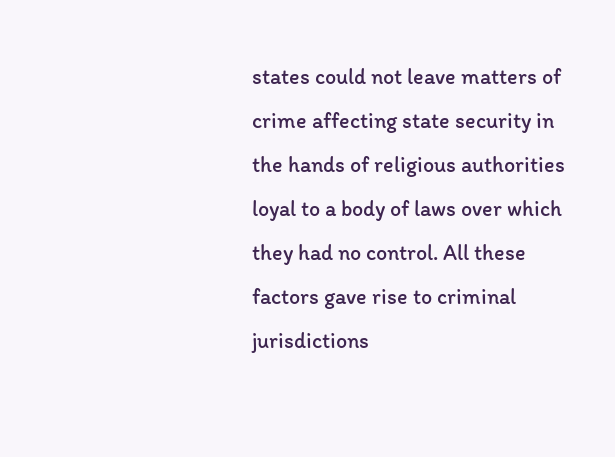states could not leave matters of crime affecting state security in the hands of religious authorities loyal to a body of laws over which they had no control. All these factors gave rise to criminal jurisdictions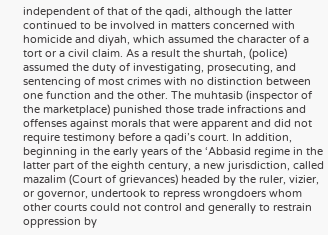independent of that of the qadi, although the latter continued to be involved in matters concerned with homicide and diyah, which assumed the character of a tort or a civil claim. As a result the shurtah, (police) assumed the duty of investigating, prosecuting, and sentencing of most crimes with no distinction between one function and the other. The muhtasib (inspector of the marketplace) punished those trade infractions and offenses against morals that were apparent and did not require testimony before a qadi’s court. In addition, beginning in the early years of the ‘Abbasid regime in the latter part of the eighth century, a new jurisdiction, called mazalim (Court of grievances) headed by the ruler, vizier, or governor, undertook to repress wrongdoers whom other courts could not control and generally to restrain oppression by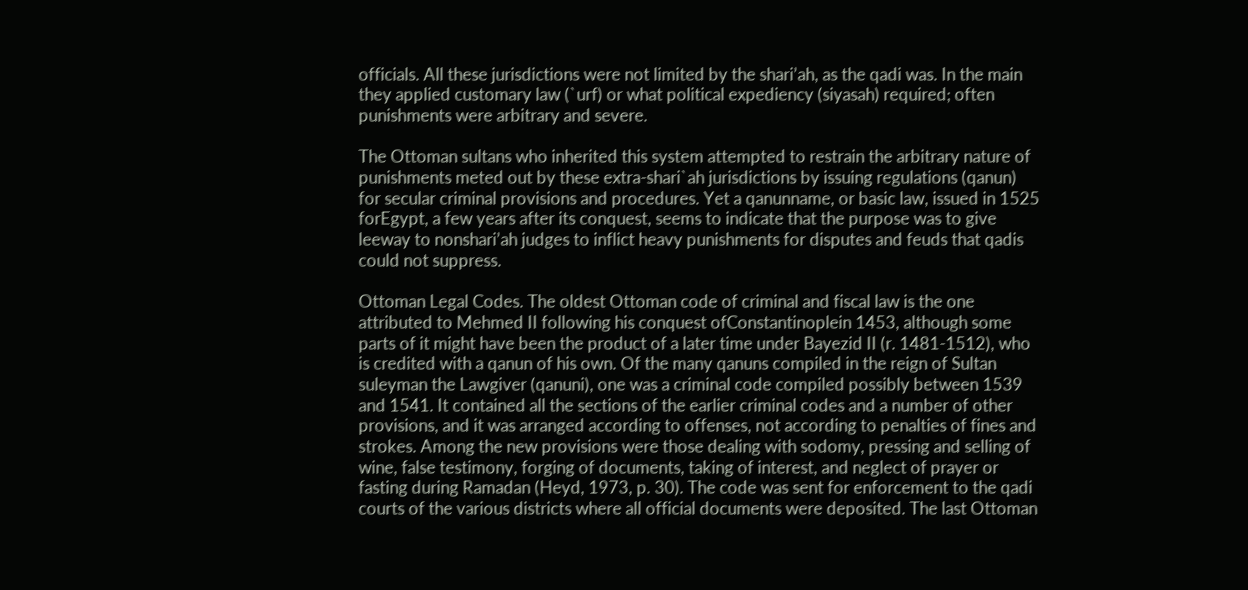officials. All these jurisdictions were not limited by the shari’ah, as the qadi was. In the main they applied customary law (`urf) or what political expediency (siyasah) required; often punishments were arbitrary and severe.

The Ottoman sultans who inherited this system attempted to restrain the arbitrary nature of punishments meted out by these extra-shari`ah jurisdictions by issuing regulations (qanun) for secular criminal provisions and procedures. Yet a qanunname, or basic law, issued in 1525 forEgypt, a few years after its conquest, seems to indicate that the purpose was to give leeway to nonshari’ah judges to inflict heavy punishments for disputes and feuds that qadis could not suppress.

Ottoman Legal Codes. The oldest Ottoman code of criminal and fiscal law is the one attributed to Mehmed II following his conquest ofConstantinoplein 1453, although some parts of it might have been the product of a later time under Bayezid II (r. 1481-1512), who is credited with a qanun of his own. Of the many qanuns compiled in the reign of Sultan suleyman the Lawgiver (qanuni), one was a criminal code compiled possibly between 1539 and 1541. It contained all the sections of the earlier criminal codes and a number of other provisions, and it was arranged according to offenses, not according to penalties of fines and strokes. Among the new provisions were those dealing with sodomy, pressing and selling of wine, false testimony, forging of documents, taking of interest, and neglect of prayer or fasting during Ramadan (Heyd, 1973, p. 30). The code was sent for enforcement to the qadi courts of the various districts where all official documents were deposited. The last Ottoman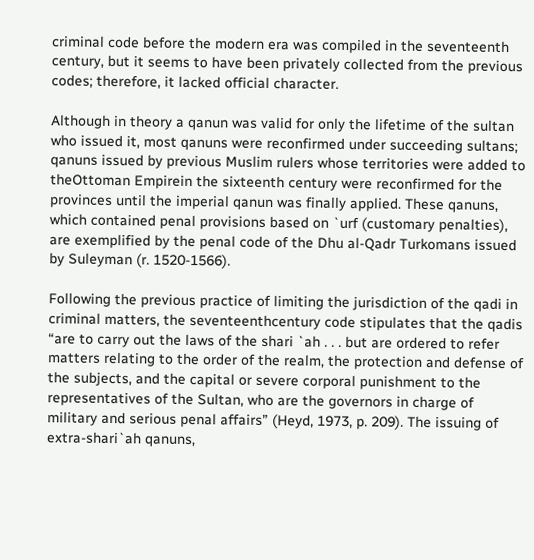criminal code before the modern era was compiled in the seventeenth century, but it seems to have been privately collected from the previous codes; therefore, it lacked official character.

Although in theory a qanun was valid for only the lifetime of the sultan who issued it, most qanuns were reconfirmed under succeeding sultans; qanuns issued by previous Muslim rulers whose territories were added to theOttoman Empirein the sixteenth century were reconfirmed for the provinces until the imperial qanun was finally applied. These qanuns, which contained penal provisions based on `urf (customary penalties), are exemplified by the penal code of the Dhu al-Qadr Turkomans issued by Suleyman (r. 1520-1566).

Following the previous practice of limiting the jurisdiction of the qadi in criminal matters, the seventeenthcentury code stipulates that the qadis “are to carry out the laws of the shari `ah . . . but are ordered to refer matters relating to the order of the realm, the protection and defense of the subjects, and the capital or severe corporal punishment to the representatives of the Sultan, who are the governors in charge of military and serious penal affairs” (Heyd, 1973, p. 209). The issuing of extra-shari`ah qanuns,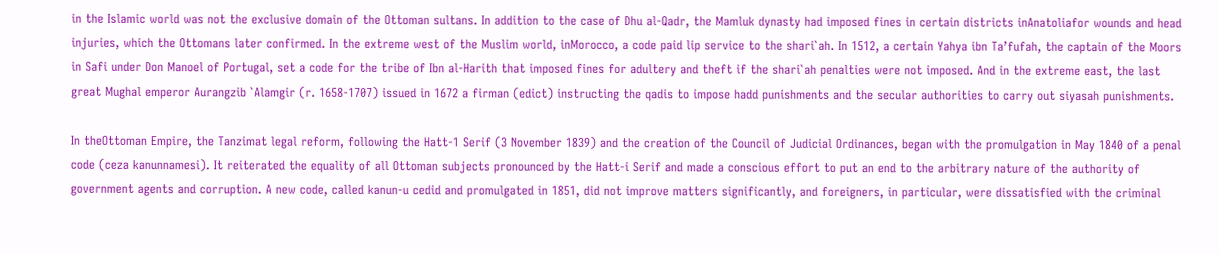in the Islamic world was not the exclusive domain of the Ottoman sultans. In addition to the case of Dhu al-Qadr, the Mamluk dynasty had imposed fines in certain districts inAnatoliafor wounds and head injuries, which the Ottomans later confirmed. In the extreme west of the Muslim world, inMorocco, a code paid lip service to the shari`ah. In 1512, a certain Yahya ibn Ta’fufah, the captain of the Moors in Safi under Don Manoel of Portugal, set a code for the tribe of Ibn al-Harith that imposed fines for adultery and theft if the shari`ah penalties were not imposed. And in the extreme east, the last great Mughal emperor Aurangzib `Alamgir (r. 1658-1707) issued in 1672 a firman (edict) instructing the qadis to impose hadd punishments and the secular authorities to carry out siyasah punishments.

In theOttoman Empire, the Tanzimat legal reform, following the Hatt-1 Serif (3 November 1839) and the creation of the Council of Judicial Ordinances, began with the promulgation in May 1840 of a penal code (ceza kanunnamesi). It reiterated the equality of all Ottoman subjects pronounced by the Hatt-i Serif and made a conscious effort to put an end to the arbitrary nature of the authority of government agents and corruption. A new code, called kanun-u cedid and promulgated in 1851, did not improve matters significantly, and foreigners, in particular, were dissatisfied with the criminal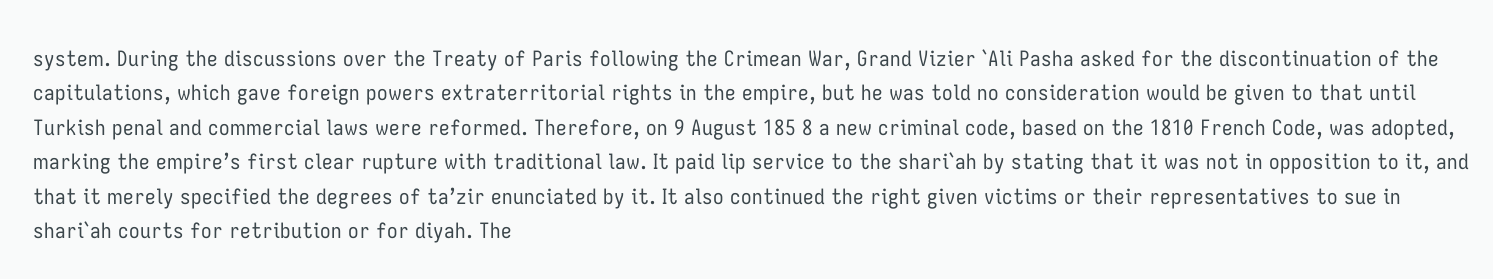system. During the discussions over the Treaty of Paris following the Crimean War, Grand Vizier `Ali Pasha asked for the discontinuation of the capitulations, which gave foreign powers extraterritorial rights in the empire, but he was told no consideration would be given to that until Turkish penal and commercial laws were reformed. Therefore, on 9 August 185 8 a new criminal code, based on the 1810 French Code, was adopted, marking the empire’s first clear rupture with traditional law. It paid lip service to the shari`ah by stating that it was not in opposition to it, and that it merely specified the degrees of ta’zir enunciated by it. It also continued the right given victims or their representatives to sue in shari`ah courts for retribution or for diyah. The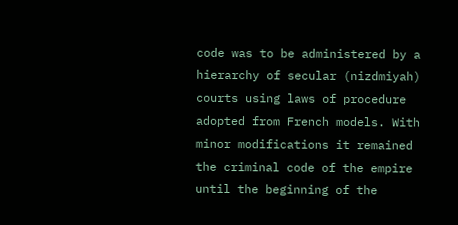code was to be administered by a hierarchy of secular (nizdmiyah) courts using laws of procedure adopted from French models. With minor modifications it remained the criminal code of the empire until the beginning of the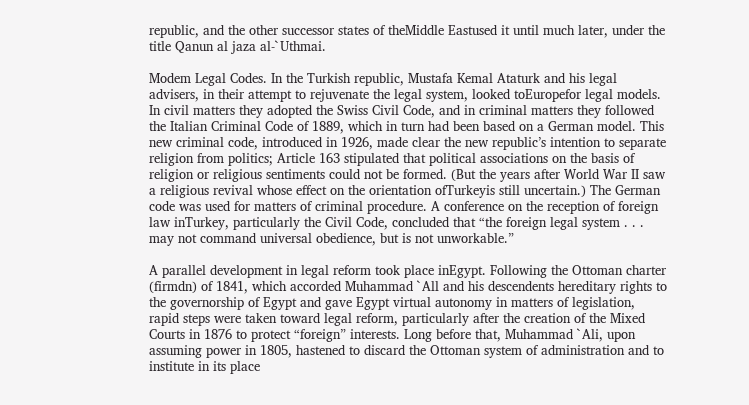republic, and the other successor states of theMiddle Eastused it until much later, under the title Qanun al jaza al-`Uthmai.

Modem Legal Codes. In the Turkish republic, Mustafa Kemal Ataturk and his legal advisers, in their attempt to rejuvenate the legal system, looked toEuropefor legal models. In civil matters they adopted the Swiss Civil Code, and in criminal matters they followed the Italian Criminal Code of 1889, which in turn had been based on a German model. This new criminal code, introduced in 1926, made clear the new republic’s intention to separate religion from politics; Article 163 stipulated that political associations on the basis of religion or religious sentiments could not be formed. (But the years after World War II saw a religious revival whose effect on the orientation ofTurkeyis still uncertain.) The German code was used for matters of criminal procedure. A conference on the reception of foreign law inTurkey, particularly the Civil Code, concluded that “the foreign legal system . . . may not command universal obedience, but is not unworkable.”

A parallel development in legal reform took place inEgypt. Following the Ottoman charter (firmdn) of 1841, which accorded Muhammad `All and his descendents hereditary rights to the governorship of Egypt and gave Egypt virtual autonomy in matters of legislation, rapid steps were taken toward legal reform, particularly after the creation of the Mixed Courts in 1876 to protect “foreign” interests. Long before that, Muhammad `Ali, upon assuming power in 1805, hastened to discard the Ottoman system of administration and to institute in its place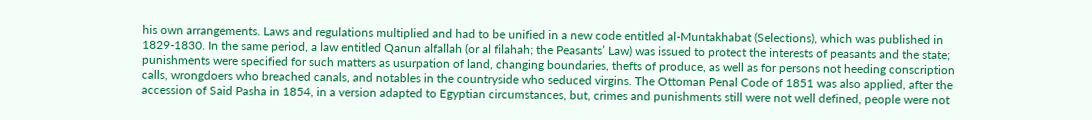his own arrangements. Laws and regulations multiplied and had to be unified in a new code entitled al-Muntakhabat (Selections), which was published in 1829-1830. In the same period, a law entitled Qanun alfallah (or al filahah; the Peasants’ Law) was issued to protect the interests of peasants and the state; punishments were specified for such matters as usurpation of land, changing boundaries, thefts of produce, as well as for persons not heeding conscription calls, wrongdoers who breached canals, and notables in the countryside who seduced virgins. The Ottoman Penal Code of 1851 was also applied, after the accession of Said Pasha in 1854, in a version adapted to Egyptian circumstances, but, crimes and punishments still were not well defined, people were not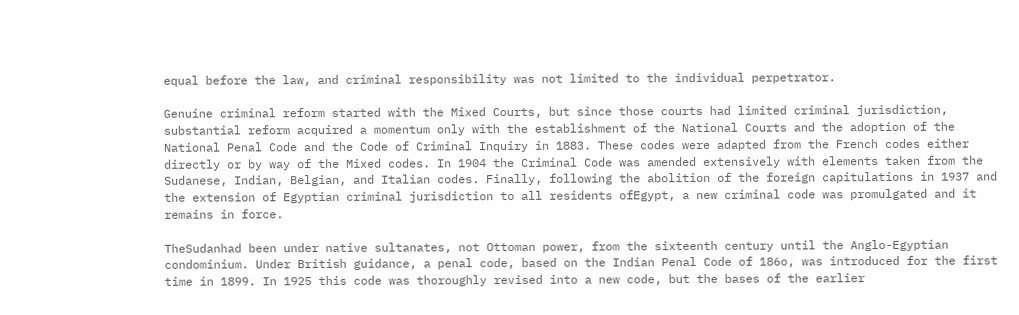equal before the law, and criminal responsibility was not limited to the individual perpetrator.

Genuine criminal reform started with the Mixed Courts, but since those courts had limited criminal jurisdiction, substantial reform acquired a momentum only with the establishment of the National Courts and the adoption of the National Penal Code and the Code of Criminal Inquiry in 1883. These codes were adapted from the French codes either directly or by way of the Mixed codes. In 1904 the Criminal Code was amended extensively with elements taken from the Sudanese, Indian, Belgian, and Italian codes. Finally, following the abolition of the foreign capitulations in 1937 and the extension of Egyptian criminal jurisdiction to all residents ofEgypt, a new criminal code was promulgated and it remains in force.

TheSudanhad been under native sultanates, not Ottoman power, from the sixteenth century until the Anglo-Egyptian condominium. Under British guidance, a penal code, based on the Indian Penal Code of 186o, was introduced for the first time in 1899. In 1925 this code was thoroughly revised into a new code, but the bases of the earlier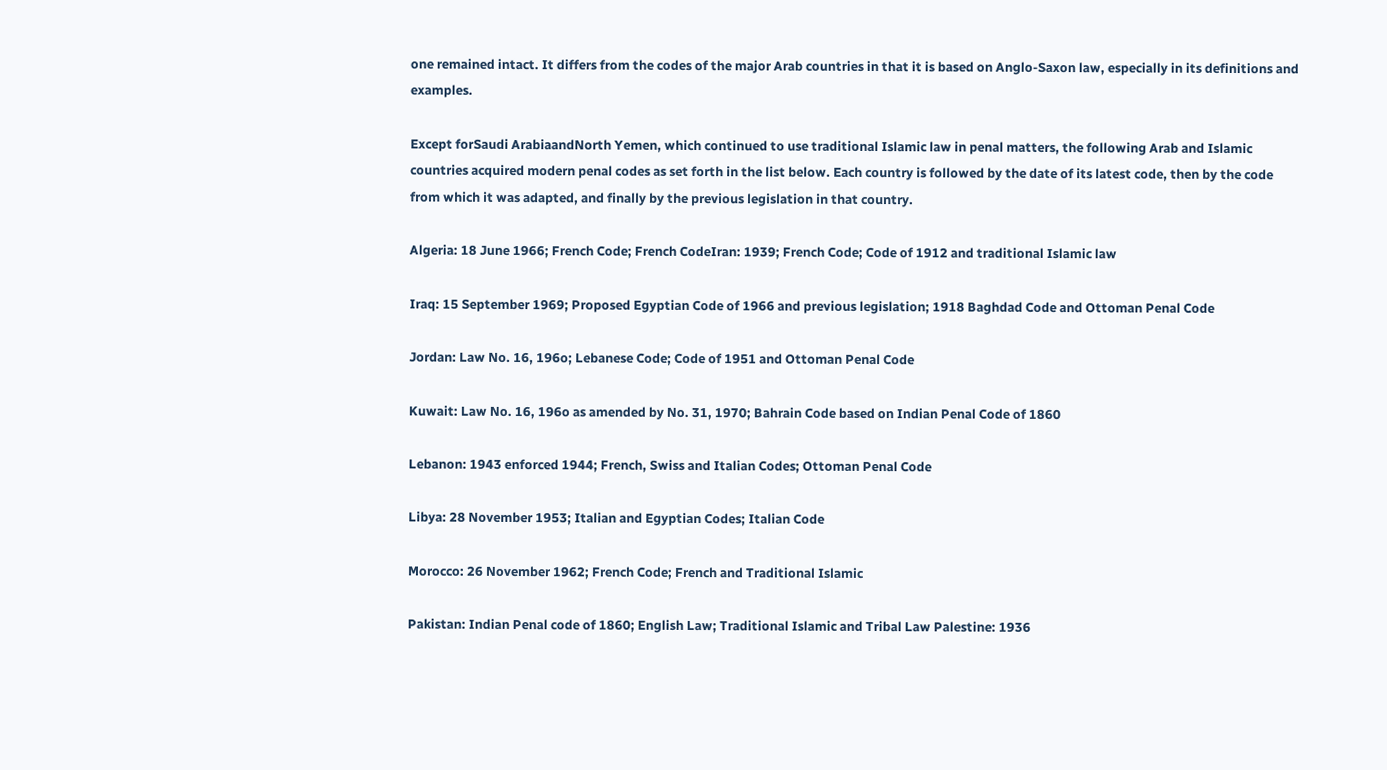one remained intact. It differs from the codes of the major Arab countries in that it is based on Anglo-Saxon law, especially in its definitions and examples.

Except forSaudi ArabiaandNorth Yemen, which continued to use traditional Islamic law in penal matters, the following Arab and Islamic countries acquired modern penal codes as set forth in the list below. Each country is followed by the date of its latest code, then by the code from which it was adapted, and finally by the previous legislation in that country.

Algeria: 18 June 1966; French Code; French CodeIran: 1939; French Code; Code of 1912 and traditional Islamic law

Iraq: 15 September 1969; Proposed Egyptian Code of 1966 and previous legislation; 1918 Baghdad Code and Ottoman Penal Code

Jordan: Law No. 16, 196o; Lebanese Code; Code of 1951 and Ottoman Penal Code

Kuwait: Law No. 16, 196o as amended by No. 31, 1970; Bahrain Code based on Indian Penal Code of 1860

Lebanon: 1943 enforced 1944; French, Swiss and Italian Codes; Ottoman Penal Code

Libya: 28 November 1953; Italian and Egyptian Codes; Italian Code

Morocco: 26 November 1962; French Code; French and Traditional Islamic

Pakistan: Indian Penal code of 1860; English Law; Traditional Islamic and Tribal Law Palestine: 1936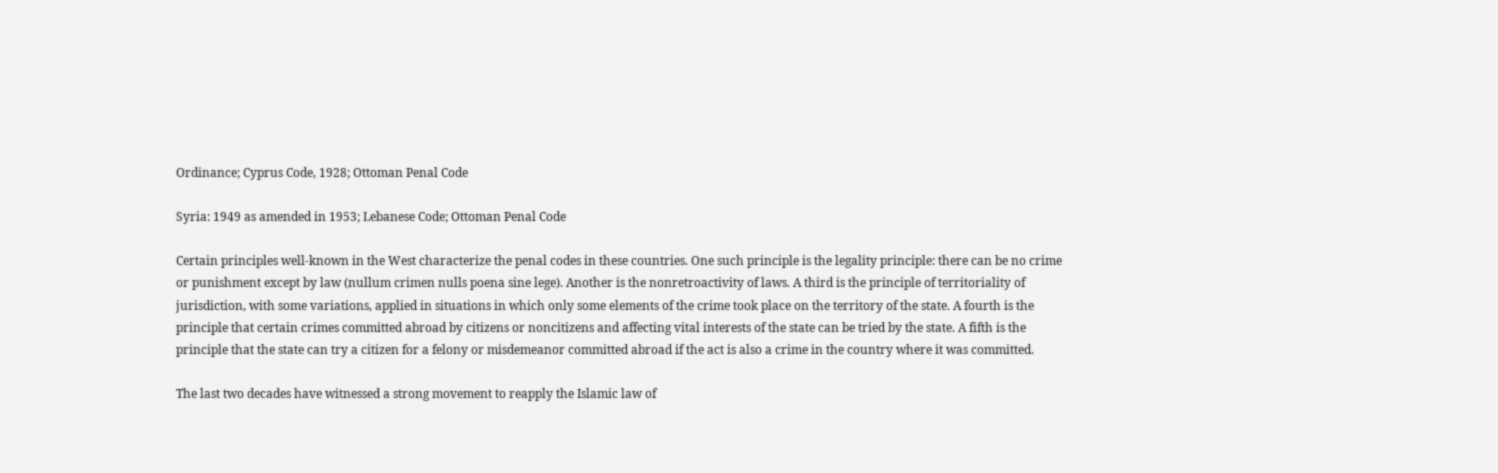Ordinance; Cyprus Code, 1928; Ottoman Penal Code

Syria: 1949 as amended in 1953; Lebanese Code; Ottoman Penal Code

Certain principles well-known in the West characterize the penal codes in these countries. One such principle is the legality principle: there can be no crime or punishment except by law (nullum crimen nulls poena sine lege). Another is the nonretroactivity of laws. A third is the principle of territoriality of jurisdiction, with some variations, applied in situations in which only some elements of the crime took place on the territory of the state. A fourth is the principle that certain crimes committed abroad by citizens or noncitizens and affecting vital interests of the state can be tried by the state. A fifth is the principle that the state can try a citizen for a felony or misdemeanor committed abroad if the act is also a crime in the country where it was committed.

The last two decades have witnessed a strong movement to reapply the Islamic law of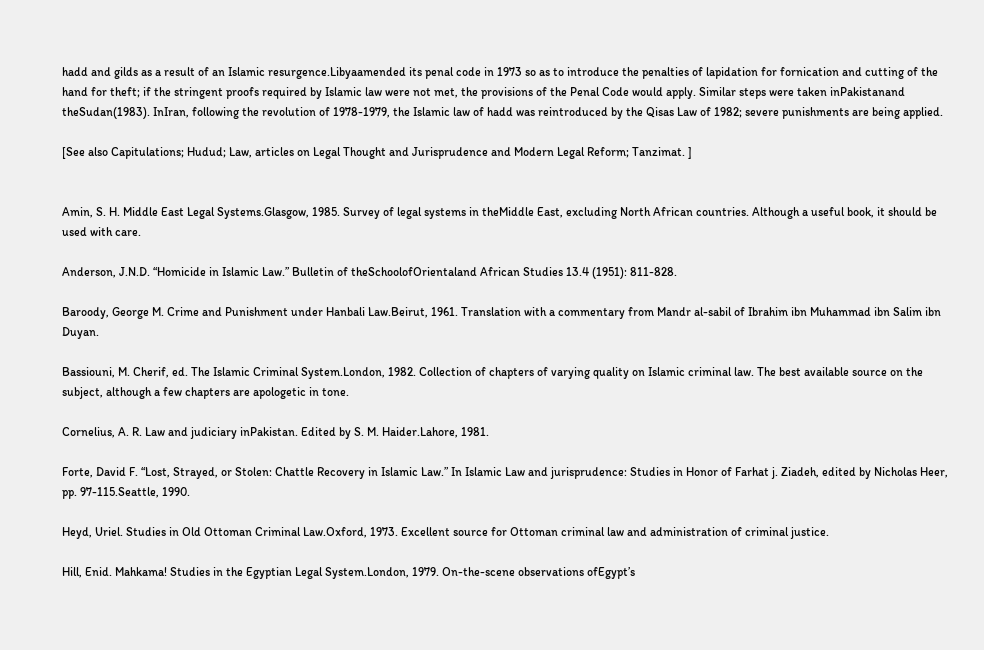hadd and gilds as a result of an Islamic resurgence.Libyaamended its penal code in 1973 so as to introduce the penalties of lapidation for fornication and cutting of the hand for theft; if the stringent proofs required by Islamic law were not met, the provisions of the Penal Code would apply. Similar steps were taken inPakistanand theSudan(1983). InIran, following the revolution of 1978-1979, the Islamic law of hadd was reintroduced by the Qisas Law of 1982; severe punishments are being applied.

[See also Capitulations; Hudud; Law, articles on Legal Thought and Jurisprudence and Modern Legal Reform; Tanzimat. ]


Amin, S. H. Middle East Legal Systems.Glasgow, 1985. Survey of legal systems in theMiddle East, excluding North African countries. Although a useful book, it should be used with care.

Anderson, J.N.D. “Homicide in Islamic Law.” Bulletin of theSchoolofOrientaland African Studies 13.4 (1951): 811-828.

Baroody, George M. Crime and Punishment under Hanbali Law.Beirut, 1961. Translation with a commentary from Mandr al-sabil of Ibrahim ibn Muhammad ibn Salim ibn Duyan.

Bassiouni, M. Cherif, ed. The Islamic Criminal System.London, 1982. Collection of chapters of varying quality on Islamic criminal law. The best available source on the subject, although a few chapters are apologetic in tone.

Cornelius, A. R. Law and judiciary inPakistan. Edited by S. M. Haider.Lahore, 1981.

Forte, David F. “Lost, Strayed, or Stolen: Chattle Recovery in Islamic Law.” In Islamic Law and jurisprudence: Studies in Honor of Farhat j. Ziadeh, edited by Nicholas Heer, pp. 97-115.Seattle, 1990.

Heyd, Uriel. Studies in Old Ottoman Criminal Law.Oxford, 1973. Excellent source for Ottoman criminal law and administration of criminal justice.

Hill, Enid. Mahkama! Studies in the Egyptian Legal System.London, 1979. On-the-scene observations ofEgypt’s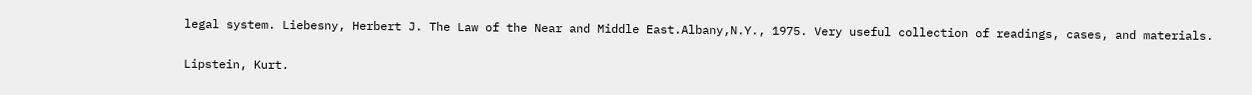legal system. Liebesny, Herbert J. The Law of the Near and Middle East.Albany,N.Y., 1975. Very useful collection of readings, cases, and materials.

Lipstein, Kurt.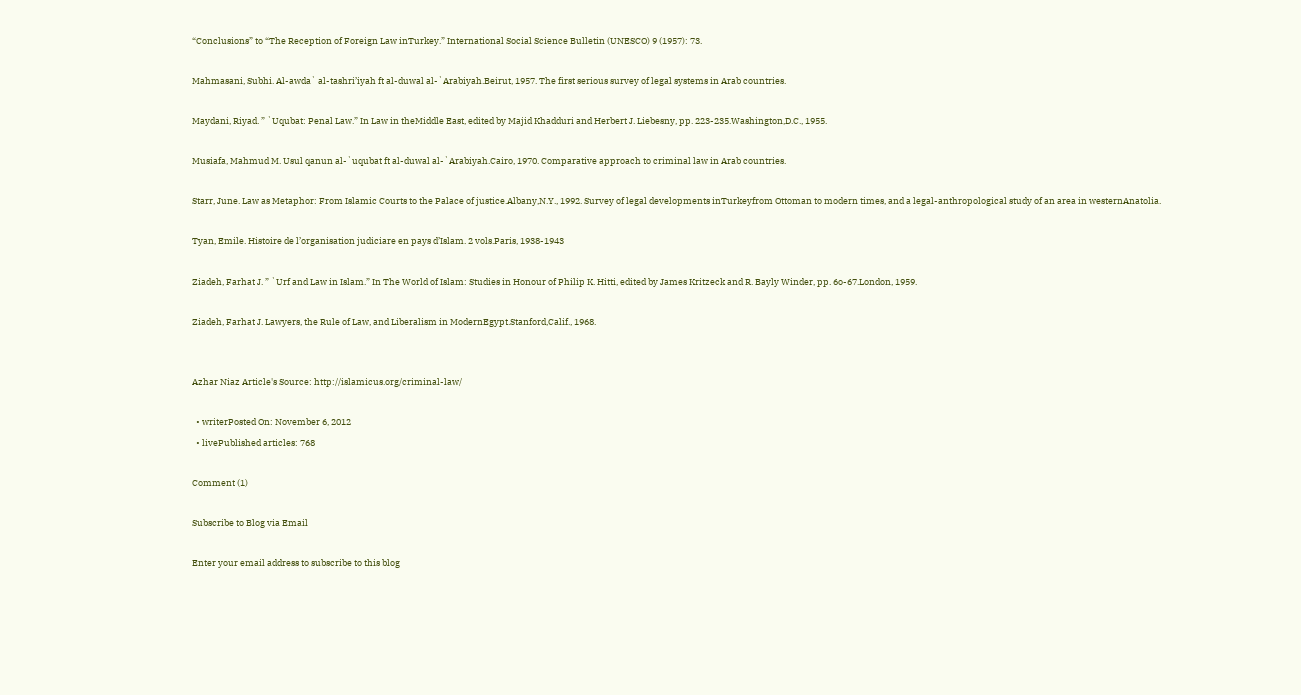“Conclusions” to “The Reception of Foreign Law inTurkey.” International Social Science Bulletin (UNESCO) 9 (1957): 73.

Mahmasani, Subhi. Al-awda` al-tashri’iyah ft al-duwal al-`Arabiyah.Beirut, 1957. The first serious survey of legal systems in Arab countries.

Maydani, Riyad. ” `Uqubat: Penal Law.” In Law in theMiddle East, edited by Majid Khadduri and Herbert J. Liebesny, pp. 223-235.Washington,D.C., 1955.

Musiafa, Mahmud M. Usul qanun al-`uqubat ft al-duwal al-`Arabiyah.Cairo, 1970. Comparative approach to criminal law in Arab countries.

Starr, June. Law as Metaphor: From Islamic Courts to the Palace of justice.Albany,N.Y., 1992. Survey of legal developments inTurkeyfrom Ottoman to modern times, and a legal-anthropological study of an area in westernAnatolia.

Tyan, Emile. Histoire de l’organisation judiciare en pays d’Islam. 2 vols.Paris, 1938-1943

Ziadeh, Farhat J. ” `Urf and Law in Islam.” In The World of Islam: Studies in Honour of Philip K. Hitti, edited by James Kritzeck and R. Bayly Winder, pp. 6o-67.London, 1959.

Ziadeh, Farhat J. Lawyers, the Rule of Law, and Liberalism in ModernEgypt.Stanford,Calif., 1968.


Azhar Niaz Article's Source: http://islamicus.org/criminal-law/

  • writerPosted On: November 6, 2012
  • livePublished articles: 768

Comment (1)

Subscribe to Blog via Email

Enter your email address to subscribe to this blog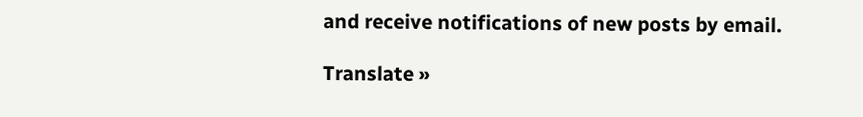and receive notifications of new posts by email.

Translate »